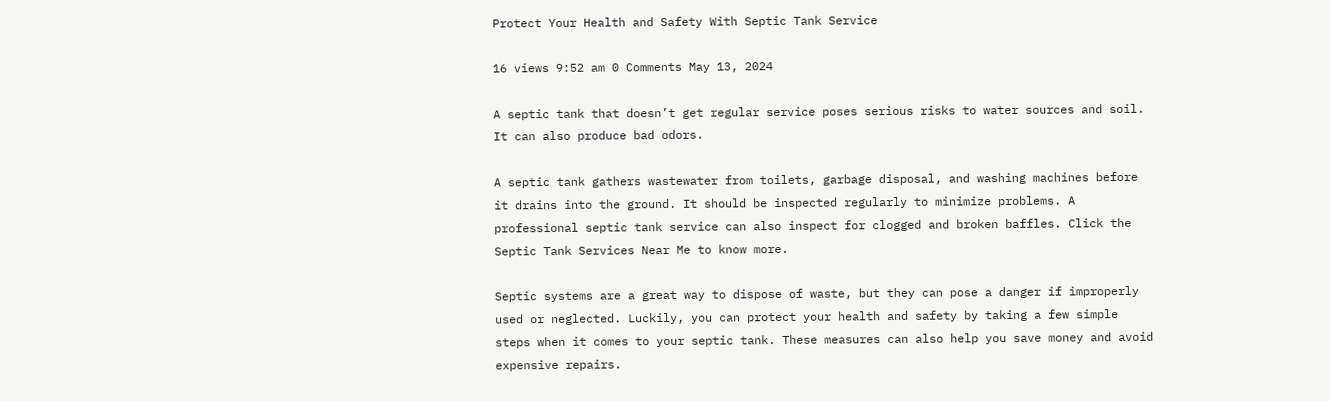Protect Your Health and Safety With Septic Tank Service

16 views 9:52 am 0 Comments May 13, 2024

A septic tank that doesn’t get regular service poses serious risks to water sources and soil. It can also produce bad odors.

A septic tank gathers wastewater from toilets, garbage disposal, and washing machines before it drains into the ground. It should be inspected regularly to minimize problems. A professional septic tank service can also inspect for clogged and broken baffles. Click the Septic Tank Services Near Me to know more.

Septic systems are a great way to dispose of waste, but they can pose a danger if improperly used or neglected. Luckily, you can protect your health and safety by taking a few simple steps when it comes to your septic tank. These measures can also help you save money and avoid expensive repairs.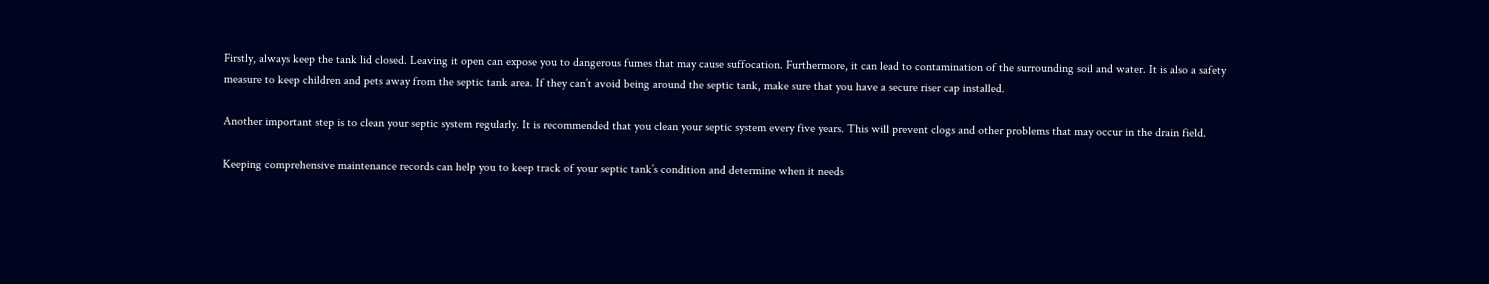Firstly, always keep the tank lid closed. Leaving it open can expose you to dangerous fumes that may cause suffocation. Furthermore, it can lead to contamination of the surrounding soil and water. It is also a safety measure to keep children and pets away from the septic tank area. If they can’t avoid being around the septic tank, make sure that you have a secure riser cap installed.

Another important step is to clean your septic system regularly. It is recommended that you clean your septic system every five years. This will prevent clogs and other problems that may occur in the drain field.

Keeping comprehensive maintenance records can help you to keep track of your septic tank’s condition and determine when it needs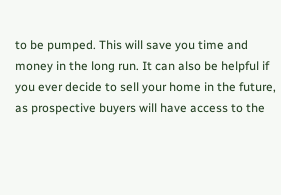to be pumped. This will save you time and money in the long run. It can also be helpful if you ever decide to sell your home in the future, as prospective buyers will have access to the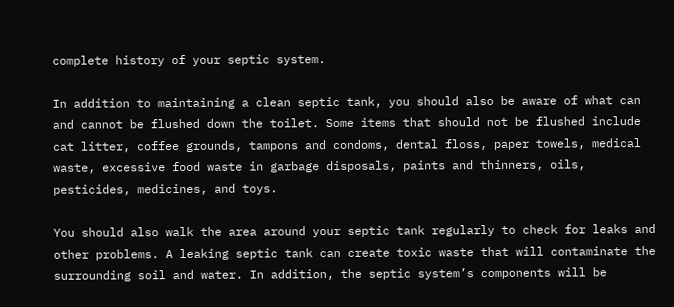complete history of your septic system.

In addition to maintaining a clean septic tank, you should also be aware of what can and cannot be flushed down the toilet. Some items that should not be flushed include cat litter, coffee grounds, tampons and condoms, dental floss, paper towels, medical waste, excessive food waste in garbage disposals, paints and thinners, oils, pesticides, medicines, and toys.

You should also walk the area around your septic tank regularly to check for leaks and other problems. A leaking septic tank can create toxic waste that will contaminate the surrounding soil and water. In addition, the septic system’s components will be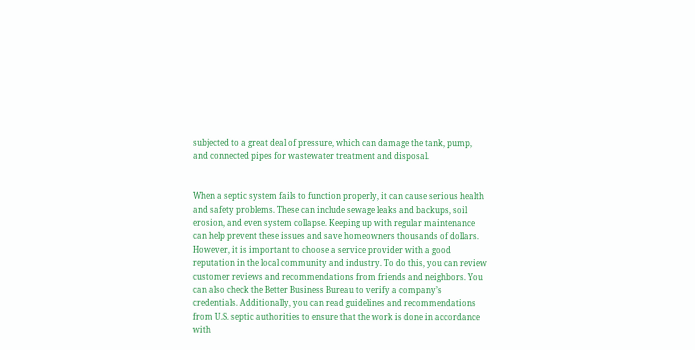subjected to a great deal of pressure, which can damage the tank, pump, and connected pipes for wastewater treatment and disposal.


When a septic system fails to function properly, it can cause serious health and safety problems. These can include sewage leaks and backups, soil erosion, and even system collapse. Keeping up with regular maintenance can help prevent these issues and save homeowners thousands of dollars. However, it is important to choose a service provider with a good reputation in the local community and industry. To do this, you can review customer reviews and recommendations from friends and neighbors. You can also check the Better Business Bureau to verify a company’s credentials. Additionally, you can read guidelines and recommendations from U.S. septic authorities to ensure that the work is done in accordance with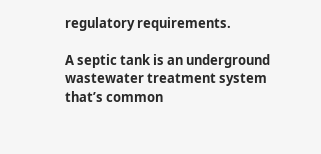regulatory requirements.

A septic tank is an underground wastewater treatment system that’s common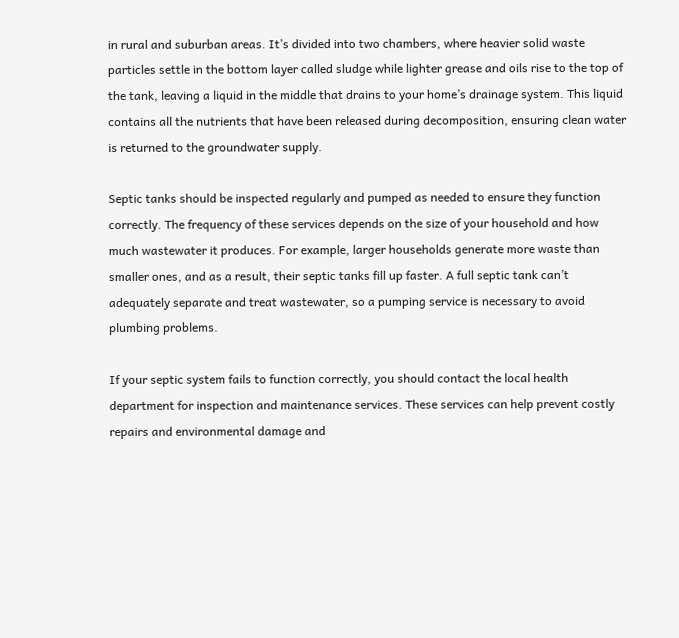in rural and suburban areas. It’s divided into two chambers, where heavier solid waste particles settle in the bottom layer called sludge while lighter grease and oils rise to the top of the tank, leaving a liquid in the middle that drains to your home’s drainage system. This liquid contains all the nutrients that have been released during decomposition, ensuring clean water is returned to the groundwater supply.

Septic tanks should be inspected regularly and pumped as needed to ensure they function correctly. The frequency of these services depends on the size of your household and how much wastewater it produces. For example, larger households generate more waste than smaller ones, and as a result, their septic tanks fill up faster. A full septic tank can’t adequately separate and treat wastewater, so a pumping service is necessary to avoid plumbing problems.

If your septic system fails to function correctly, you should contact the local health department for inspection and maintenance services. These services can help prevent costly repairs and environmental damage and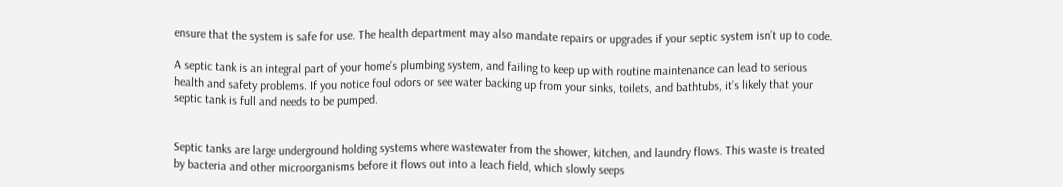ensure that the system is safe for use. The health department may also mandate repairs or upgrades if your septic system isn’t up to code.

A septic tank is an integral part of your home’s plumbing system, and failing to keep up with routine maintenance can lead to serious health and safety problems. If you notice foul odors or see water backing up from your sinks, toilets, and bathtubs, it’s likely that your septic tank is full and needs to be pumped.


Septic tanks are large underground holding systems where wastewater from the shower, kitchen, and laundry flows. This waste is treated by bacteria and other microorganisms before it flows out into a leach field, which slowly seeps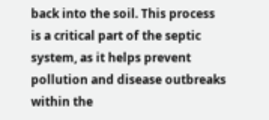back into the soil. This process is a critical part of the septic system, as it helps prevent pollution and disease outbreaks within the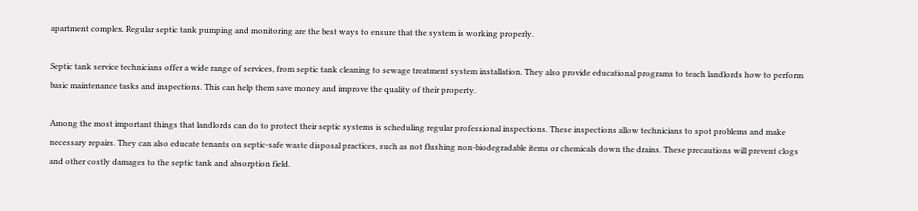apartment complex. Regular septic tank pumping and monitoring are the best ways to ensure that the system is working properly.

Septic tank service technicians offer a wide range of services, from septic tank cleaning to sewage treatment system installation. They also provide educational programs to teach landlords how to perform basic maintenance tasks and inspections. This can help them save money and improve the quality of their property.

Among the most important things that landlords can do to protect their septic systems is scheduling regular professional inspections. These inspections allow technicians to spot problems and make necessary repairs. They can also educate tenants on septic-safe waste disposal practices, such as not flushing non-biodegradable items or chemicals down the drains. These precautions will prevent clogs and other costly damages to the septic tank and absorption field.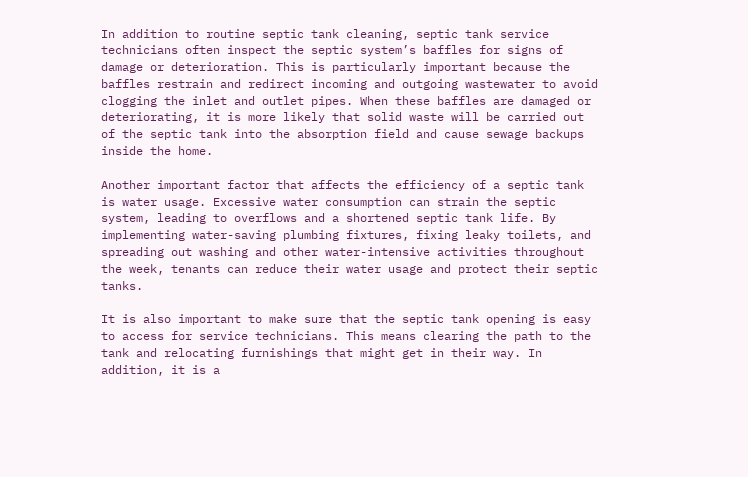In addition to routine septic tank cleaning, septic tank service technicians often inspect the septic system’s baffles for signs of damage or deterioration. This is particularly important because the baffles restrain and redirect incoming and outgoing wastewater to avoid clogging the inlet and outlet pipes. When these baffles are damaged or deteriorating, it is more likely that solid waste will be carried out of the septic tank into the absorption field and cause sewage backups inside the home.

Another important factor that affects the efficiency of a septic tank is water usage. Excessive water consumption can strain the septic system, leading to overflows and a shortened septic tank life. By implementing water-saving plumbing fixtures, fixing leaky toilets, and spreading out washing and other water-intensive activities throughout the week, tenants can reduce their water usage and protect their septic tanks.

It is also important to make sure that the septic tank opening is easy to access for service technicians. This means clearing the path to the tank and relocating furnishings that might get in their way. In addition, it is a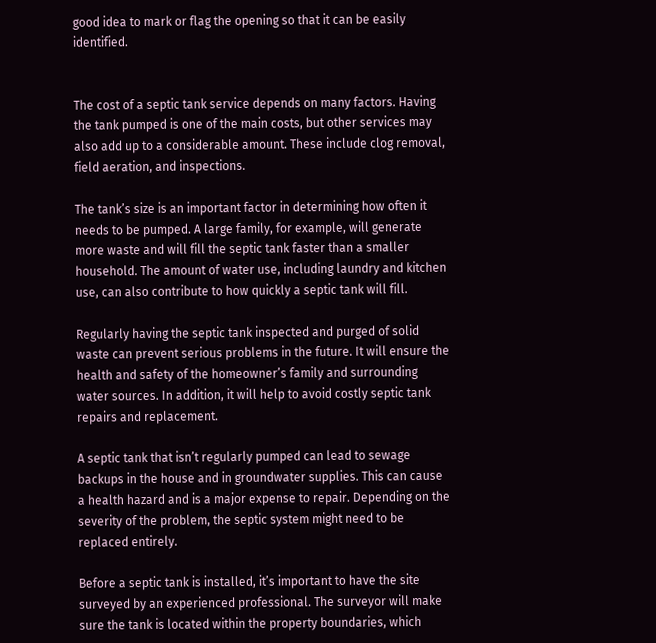good idea to mark or flag the opening so that it can be easily identified.


The cost of a septic tank service depends on many factors. Having the tank pumped is one of the main costs, but other services may also add up to a considerable amount. These include clog removal, field aeration, and inspections.

The tank’s size is an important factor in determining how often it needs to be pumped. A large family, for example, will generate more waste and will fill the septic tank faster than a smaller household. The amount of water use, including laundry and kitchen use, can also contribute to how quickly a septic tank will fill.

Regularly having the septic tank inspected and purged of solid waste can prevent serious problems in the future. It will ensure the health and safety of the homeowner’s family and surrounding water sources. In addition, it will help to avoid costly septic tank repairs and replacement.

A septic tank that isn’t regularly pumped can lead to sewage backups in the house and in groundwater supplies. This can cause a health hazard and is a major expense to repair. Depending on the severity of the problem, the septic system might need to be replaced entirely.

Before a septic tank is installed, it’s important to have the site surveyed by an experienced professional. The surveyor will make sure the tank is located within the property boundaries, which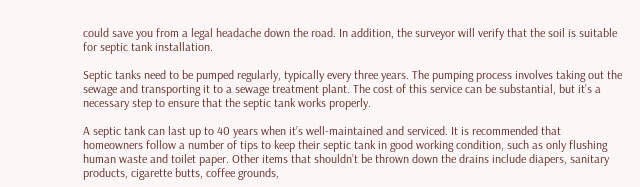could save you from a legal headache down the road. In addition, the surveyor will verify that the soil is suitable for septic tank installation.

Septic tanks need to be pumped regularly, typically every three years. The pumping process involves taking out the sewage and transporting it to a sewage treatment plant. The cost of this service can be substantial, but it’s a necessary step to ensure that the septic tank works properly.

A septic tank can last up to 40 years when it’s well-maintained and serviced. It is recommended that homeowners follow a number of tips to keep their septic tank in good working condition, such as only flushing human waste and toilet paper. Other items that shouldn’t be thrown down the drains include diapers, sanitary products, cigarette butts, coffee grounds,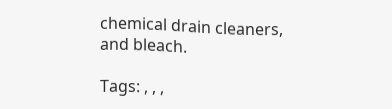chemical drain cleaners, and bleach.

Tags: , , ,